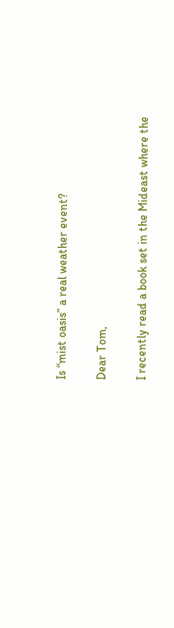Is “mist oasis” a real weather event?

Dear Tom,

I recently read a book set in the Mideast where the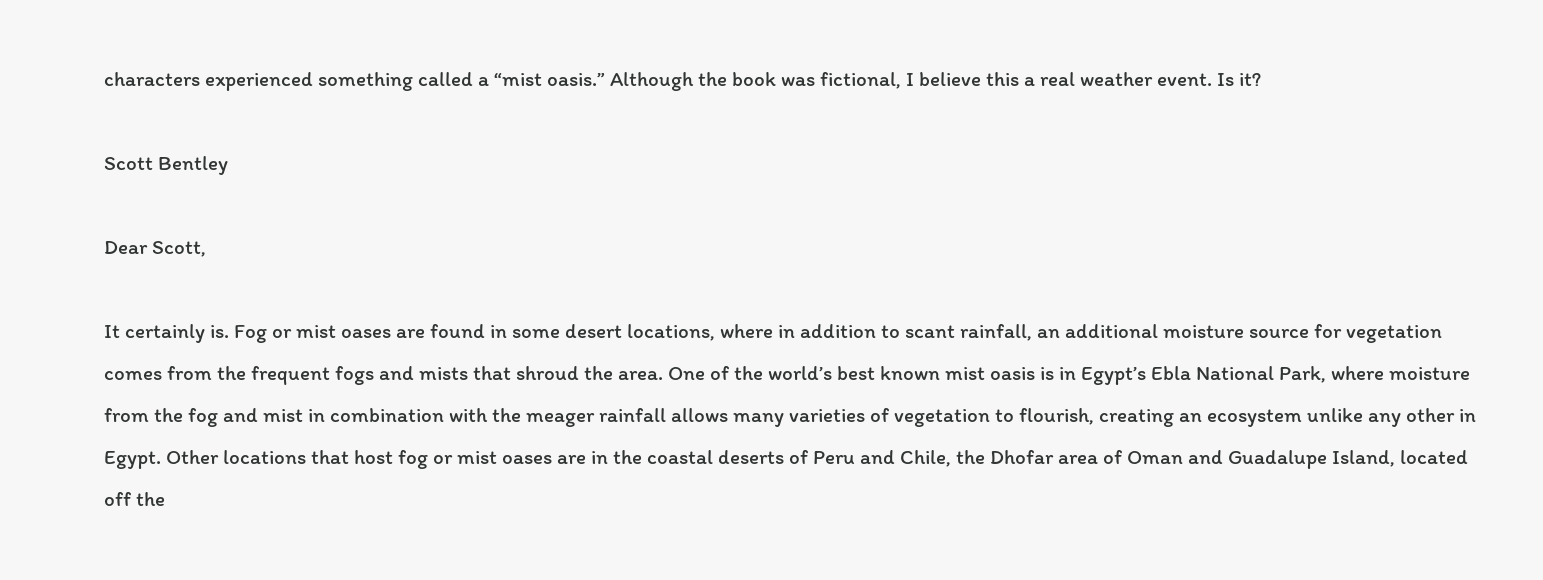characters experienced something called a “mist oasis.” Although the book was fictional, I believe this a real weather event. Is it?

Scott Bentley

Dear Scott,

It certainly is. Fog or mist oases are found in some desert locations, where in addition to scant rainfall, an additional moisture source for vegetation comes from the frequent fogs and mists that shroud the area. One of the world’s best known mist oasis is in Egypt’s Ebla National Park, where moisture from the fog and mist in combination with the meager rainfall allows many varieties of vegetation to flourish, creating an ecosystem unlike any other in Egypt. Other locations that host fog or mist oases are in the coastal deserts of Peru and Chile, the Dhofar area of Oman and Guadalupe Island, located off the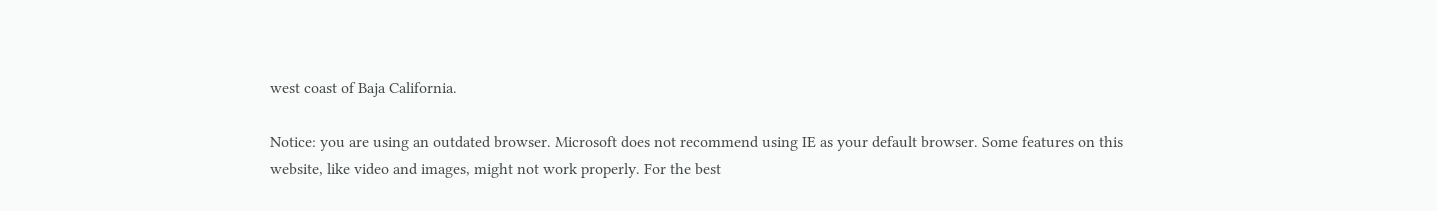west coast of Baja California.

Notice: you are using an outdated browser. Microsoft does not recommend using IE as your default browser. Some features on this website, like video and images, might not work properly. For the best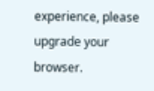experience, please upgrade your browser.